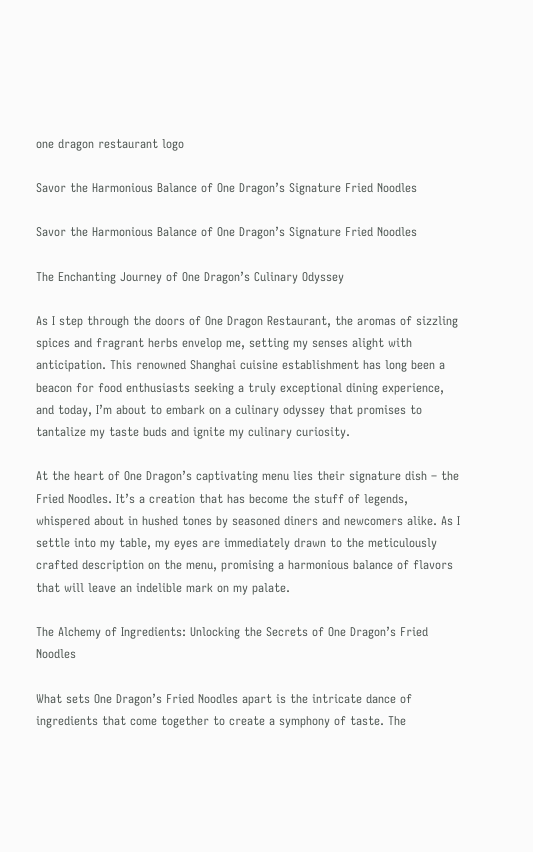one dragon restaurant logo

Savor the Harmonious Balance of One Dragon’s Signature Fried Noodles

Savor the Harmonious Balance of One Dragon’s Signature Fried Noodles

The Enchanting Journey of One Dragon’s Culinary Odyssey

As I step through the doors of One Dragon Restaurant, the aromas of sizzling spices and fragrant herbs envelop me, setting my senses alight with anticipation. This renowned Shanghai cuisine establishment has long been a beacon for food enthusiasts seeking a truly exceptional dining experience, and today, I’m about to embark on a culinary odyssey that promises to tantalize my taste buds and ignite my culinary curiosity.

At the heart of One Dragon’s captivating menu lies their signature dish – the Fried Noodles. It’s a creation that has become the stuff of legends, whispered about in hushed tones by seasoned diners and newcomers alike. As I settle into my table, my eyes are immediately drawn to the meticulously crafted description on the menu, promising a harmonious balance of flavors that will leave an indelible mark on my palate.

The Alchemy of Ingredients: Unlocking the Secrets of One Dragon’s Fried Noodles

What sets One Dragon’s Fried Noodles apart is the intricate dance of ingredients that come together to create a symphony of taste. The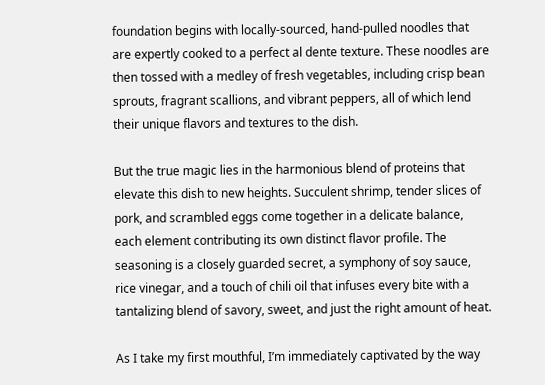foundation begins with locally-sourced, hand-pulled noodles that are expertly cooked to a perfect al dente texture. These noodles are then tossed with a medley of fresh vegetables, including crisp bean sprouts, fragrant scallions, and vibrant peppers, all of which lend their unique flavors and textures to the dish.

But the true magic lies in the harmonious blend of proteins that elevate this dish to new heights. Succulent shrimp, tender slices of pork, and scrambled eggs come together in a delicate balance, each element contributing its own distinct flavor profile. The seasoning is a closely guarded secret, a symphony of soy sauce, rice vinegar, and a touch of chili oil that infuses every bite with a tantalizing blend of savory, sweet, and just the right amount of heat.

As I take my first mouthful, I’m immediately captivated by the way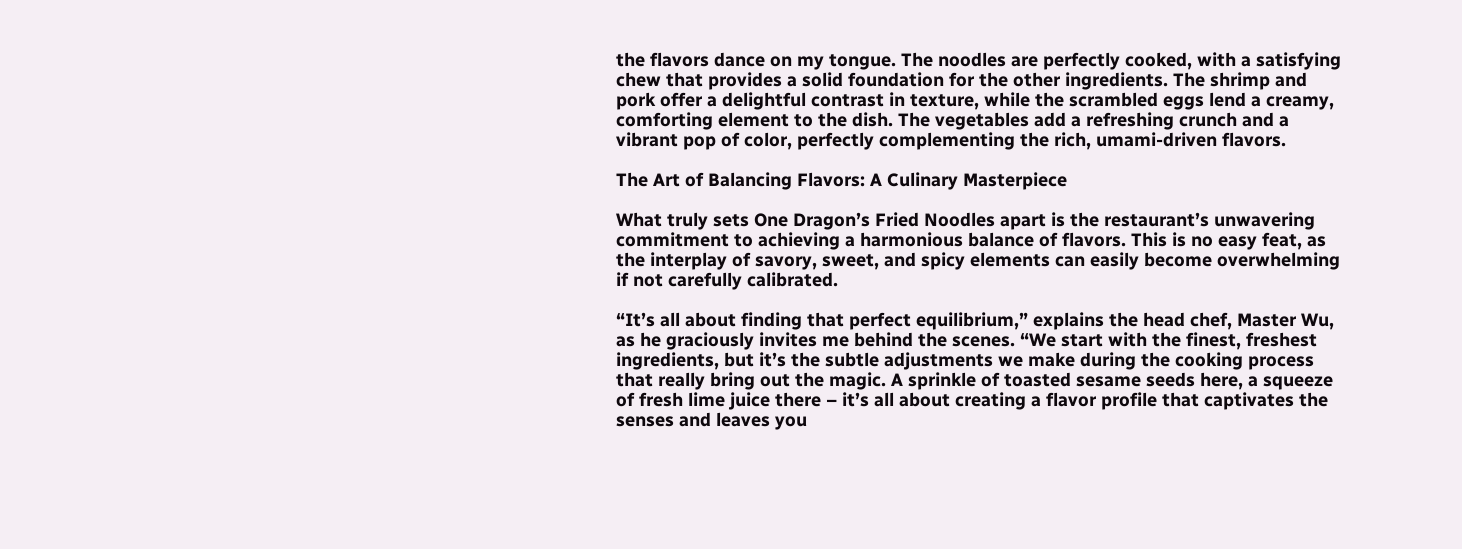the flavors dance on my tongue. The noodles are perfectly cooked, with a satisfying chew that provides a solid foundation for the other ingredients. The shrimp and pork offer a delightful contrast in texture, while the scrambled eggs lend a creamy, comforting element to the dish. The vegetables add a refreshing crunch and a vibrant pop of color, perfectly complementing the rich, umami-driven flavors.

The Art of Balancing Flavors: A Culinary Masterpiece

What truly sets One Dragon’s Fried Noodles apart is the restaurant’s unwavering commitment to achieving a harmonious balance of flavors. This is no easy feat, as the interplay of savory, sweet, and spicy elements can easily become overwhelming if not carefully calibrated.

“It’s all about finding that perfect equilibrium,” explains the head chef, Master Wu, as he graciously invites me behind the scenes. “We start with the finest, freshest ingredients, but it’s the subtle adjustments we make during the cooking process that really bring out the magic. A sprinkle of toasted sesame seeds here, a squeeze of fresh lime juice there – it’s all about creating a flavor profile that captivates the senses and leaves you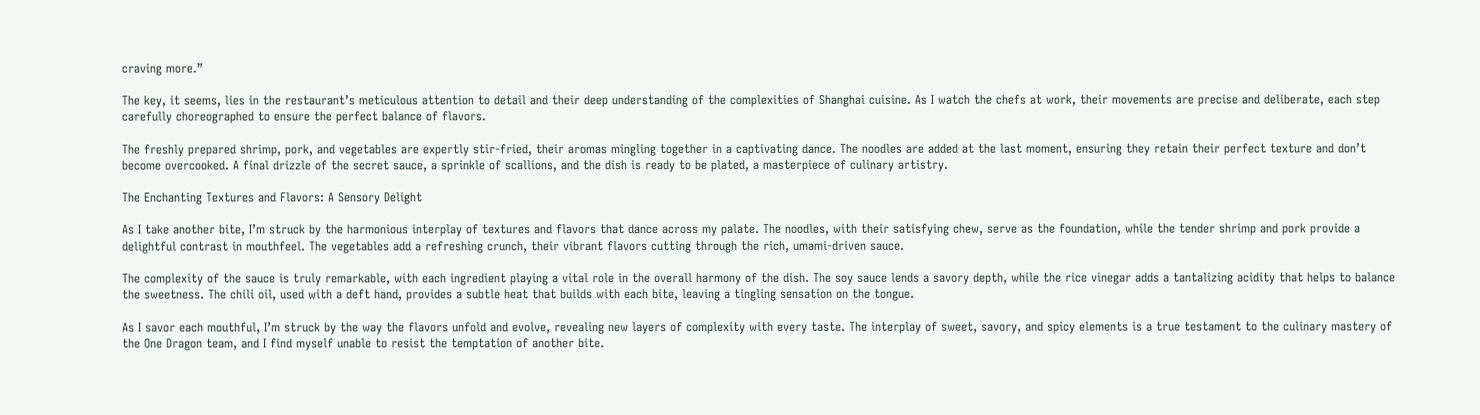craving more.”

The key, it seems, lies in the restaurant’s meticulous attention to detail and their deep understanding of the complexities of Shanghai cuisine. As I watch the chefs at work, their movements are precise and deliberate, each step carefully choreographed to ensure the perfect balance of flavors.

The freshly prepared shrimp, pork, and vegetables are expertly stir-fried, their aromas mingling together in a captivating dance. The noodles are added at the last moment, ensuring they retain their perfect texture and don’t become overcooked. A final drizzle of the secret sauce, a sprinkle of scallions, and the dish is ready to be plated, a masterpiece of culinary artistry.

The Enchanting Textures and Flavors: A Sensory Delight

As I take another bite, I’m struck by the harmonious interplay of textures and flavors that dance across my palate. The noodles, with their satisfying chew, serve as the foundation, while the tender shrimp and pork provide a delightful contrast in mouthfeel. The vegetables add a refreshing crunch, their vibrant flavors cutting through the rich, umami-driven sauce.

The complexity of the sauce is truly remarkable, with each ingredient playing a vital role in the overall harmony of the dish. The soy sauce lends a savory depth, while the rice vinegar adds a tantalizing acidity that helps to balance the sweetness. The chili oil, used with a deft hand, provides a subtle heat that builds with each bite, leaving a tingling sensation on the tongue.

As I savor each mouthful, I’m struck by the way the flavors unfold and evolve, revealing new layers of complexity with every taste. The interplay of sweet, savory, and spicy elements is a true testament to the culinary mastery of the One Dragon team, and I find myself unable to resist the temptation of another bite.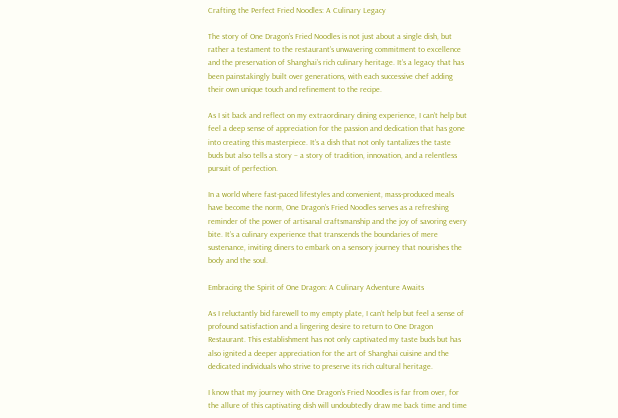Crafting the Perfect Fried Noodles: A Culinary Legacy

The story of One Dragon’s Fried Noodles is not just about a single dish, but rather a testament to the restaurant’s unwavering commitment to excellence and the preservation of Shanghai’s rich culinary heritage. It’s a legacy that has been painstakingly built over generations, with each successive chef adding their own unique touch and refinement to the recipe.

As I sit back and reflect on my extraordinary dining experience, I can’t help but feel a deep sense of appreciation for the passion and dedication that has gone into creating this masterpiece. It’s a dish that not only tantalizes the taste buds but also tells a story – a story of tradition, innovation, and a relentless pursuit of perfection.

In a world where fast-paced lifestyles and convenient, mass-produced meals have become the norm, One Dragon’s Fried Noodles serves as a refreshing reminder of the power of artisanal craftsmanship and the joy of savoring every bite. It’s a culinary experience that transcends the boundaries of mere sustenance, inviting diners to embark on a sensory journey that nourishes the body and the soul.

Embracing the Spirit of One Dragon: A Culinary Adventure Awaits

As I reluctantly bid farewell to my empty plate, I can’t help but feel a sense of profound satisfaction and a lingering desire to return to One Dragon Restaurant. This establishment has not only captivated my taste buds but has also ignited a deeper appreciation for the art of Shanghai cuisine and the dedicated individuals who strive to preserve its rich cultural heritage.

I know that my journey with One Dragon’s Fried Noodles is far from over, for the allure of this captivating dish will undoubtedly draw me back time and time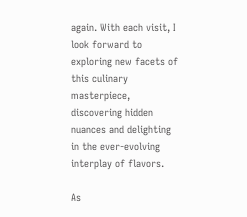again. With each visit, I look forward to exploring new facets of this culinary masterpiece, discovering hidden nuances and delighting in the ever-evolving interplay of flavors.

As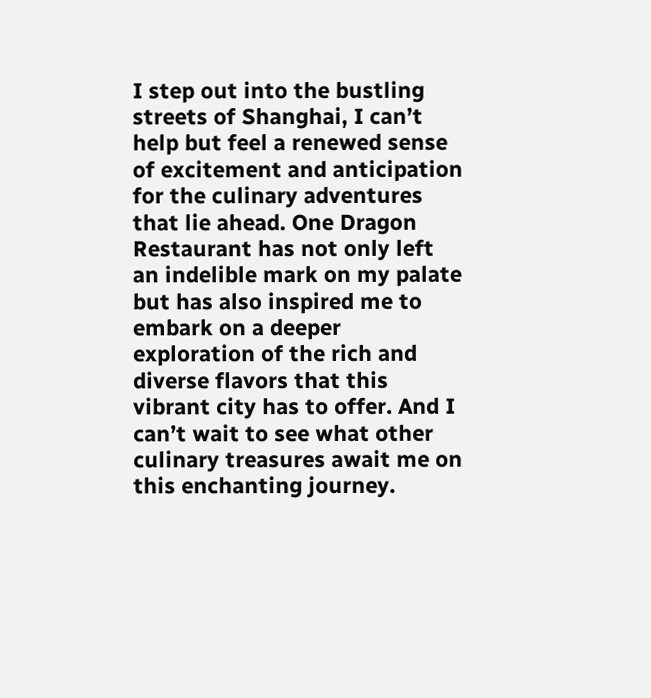I step out into the bustling streets of Shanghai, I can’t help but feel a renewed sense of excitement and anticipation for the culinary adventures that lie ahead. One Dragon Restaurant has not only left an indelible mark on my palate but has also inspired me to embark on a deeper exploration of the rich and diverse flavors that this vibrant city has to offer. And I can’t wait to see what other culinary treasures await me on this enchanting journey.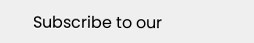Subscribe to our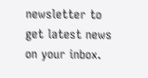newsletter to get latest news on your inbox.